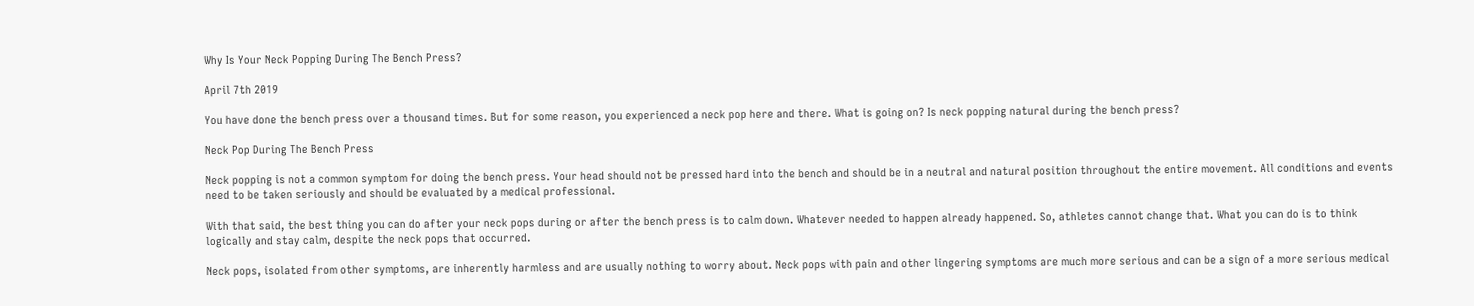Why Is Your Neck Popping During The Bench Press?

April 7th 2019

You have done the bench press over a thousand times. But for some reason, you experienced a neck pop here and there. What is going on? Is neck popping natural during the bench press?

Neck Pop During The Bench Press

Neck popping is not a common symptom for doing the bench press. Your head should not be pressed hard into the bench and should be in a neutral and natural position throughout the entire movement. All conditions and events need to be taken seriously and should be evaluated by a medical professional.

With that said, the best thing you can do after your neck pops during or after the bench press is to calm down. Whatever needed to happen already happened. So, athletes cannot change that. What you can do is to think logically and stay calm, despite the neck pops that occurred.

Neck pops, isolated from other symptoms, are inherently harmless and are usually nothing to worry about. Neck pops with pain and other lingering symptoms are much more serious and can be a sign of a more serious medical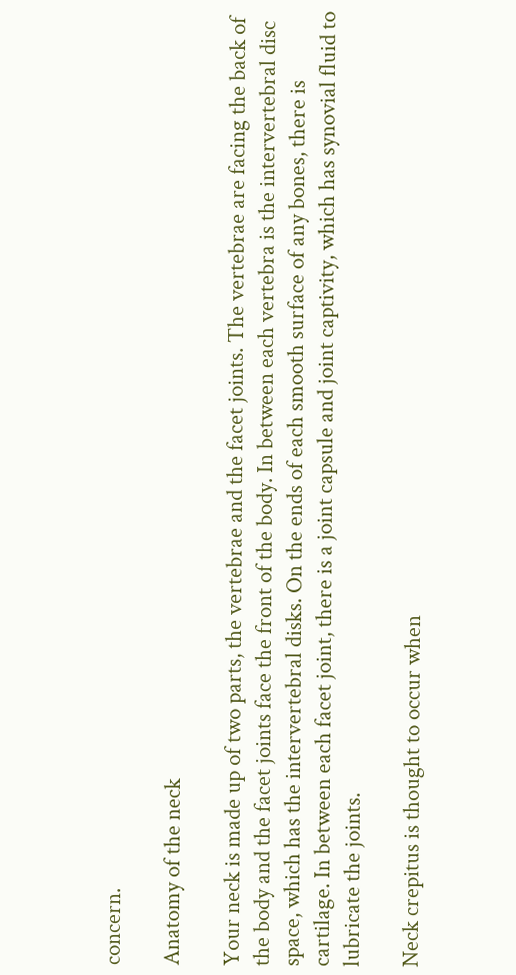concern.

Anatomy of the neck

Your neck is made up of two parts, the vertebrae and the facet joints. The vertebrae are facing the back of the body and the facet joints face the front of the body. In between each vertebra is the intervertebral disc space, which has the intervertebral disks. On the ends of each smooth surface of any bones, there is cartilage. In between each facet joint, there is a joint capsule and joint captivity, which has synovial fluid to lubricate the joints.

Neck crepitus is thought to occur when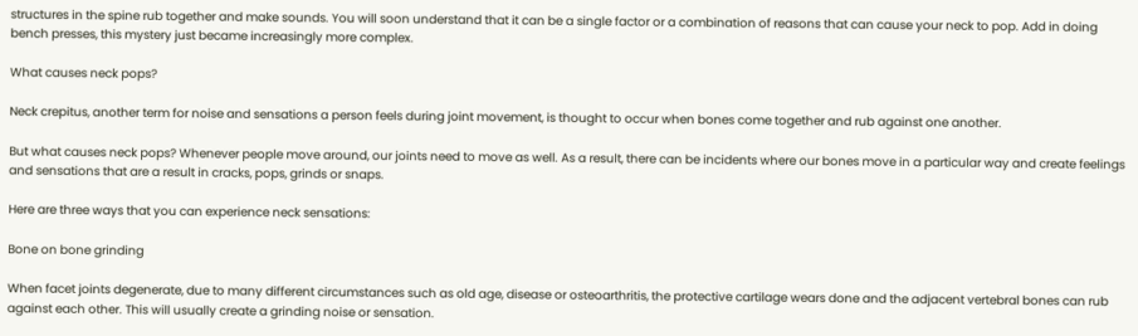structures in the spine rub together and make sounds. You will soon understand that it can be a single factor or a combination of reasons that can cause your neck to pop. Add in doing bench presses, this mystery just became increasingly more complex.

What causes neck pops?

Neck crepitus, another term for noise and sensations a person feels during joint movement, is thought to occur when bones come together and rub against one another.

But what causes neck pops? Whenever people move around, our joints need to move as well. As a result, there can be incidents where our bones move in a particular way and create feelings and sensations that are a result in cracks, pops, grinds or snaps.

Here are three ways that you can experience neck sensations:

Bone on bone grinding

When facet joints degenerate, due to many different circumstances such as old age, disease or osteoarthritis, the protective cartilage wears done and the adjacent vertebral bones can rub against each other. This will usually create a grinding noise or sensation.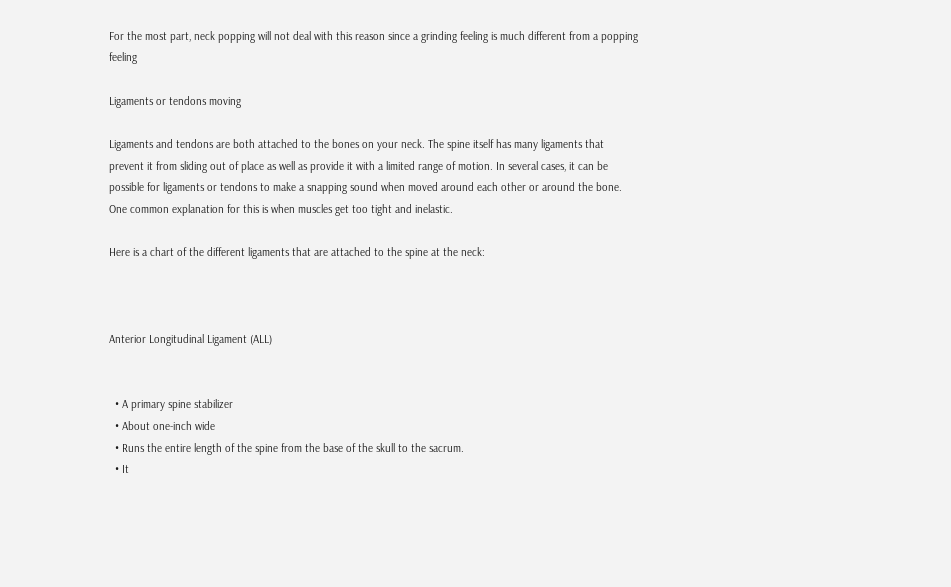For the most part, neck popping will not deal with this reason since a grinding feeling is much different from a popping feeling

Ligaments or tendons moving

Ligaments and tendons are both attached to the bones on your neck. The spine itself has many ligaments that prevent it from sliding out of place as well as provide it with a limited range of motion. In several cases, it can be possible for ligaments or tendons to make a snapping sound when moved around each other or around the bone. One common explanation for this is when muscles get too tight and inelastic.

Here is a chart of the different ligaments that are attached to the spine at the neck:



Anterior Longitudinal Ligament (ALL)


  • A primary spine stabilizer
  • About one-inch wide
  • Runs the entire length of the spine from the base of the skull to the sacrum.
  • It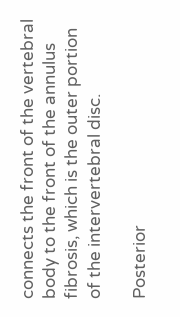connects the front of the vertebral body to the front of the annulus fibrosis, which is the outer portion of the intervertebral disc.

Posterior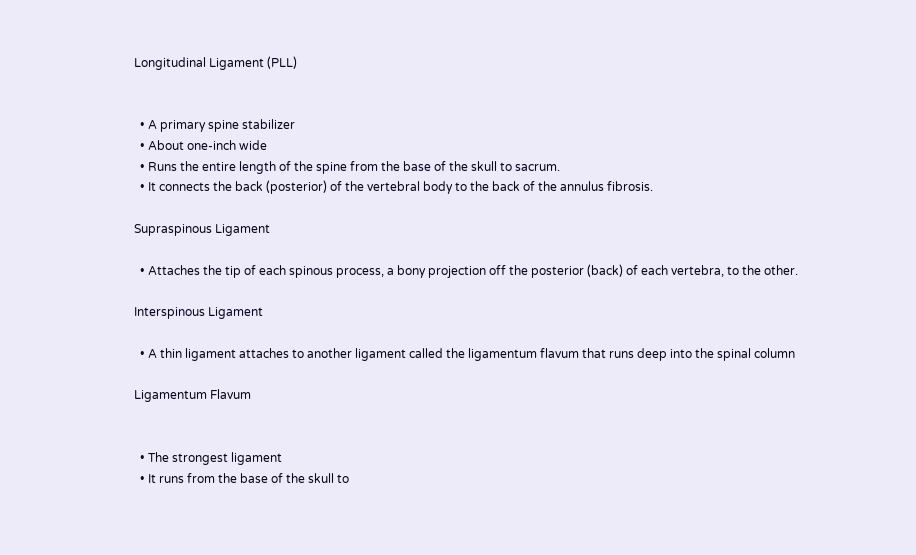Longitudinal Ligament (PLL)


  • A primary spine stabilizer
  • About one-inch wide
  • Runs the entire length of the spine from the base of the skull to sacrum.
  • It connects the back (posterior) of the vertebral body to the back of the annulus fibrosis.

Supraspinous Ligament

  • Attaches the tip of each spinous process, a bony projection off the posterior (back) of each vertebra, to the other.

Interspinous Ligament

  • A thin ligament attaches to another ligament called the ligamentum flavum that runs deep into the spinal column

Ligamentum Flavum


  • The strongest ligament
  • It runs from the base of the skull to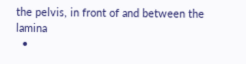the pelvis, in front of and between the lamina
  •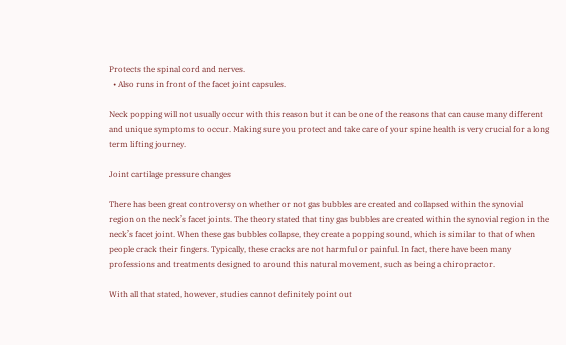Protects the spinal cord and nerves.
  • Also runs in front of the facet joint capsules.

Neck popping will not usually occur with this reason but it can be one of the reasons that can cause many different and unique symptoms to occur. Making sure you protect and take care of your spine health is very crucial for a long term lifting journey.

Joint cartilage pressure changes

There has been great controversy on whether or not gas bubbles are created and collapsed within the synovial region on the neck’s facet joints. The theory stated that tiny gas bubbles are created within the synovial region in the neck’s facet joint. When these gas bubbles collapse, they create a popping sound, which is similar to that of when people crack their fingers. Typically, these cracks are not harmful or painful. In fact, there have been many professions and treatments designed to around this natural movement, such as being a chiropractor.

With all that stated, however, studies cannot definitely point out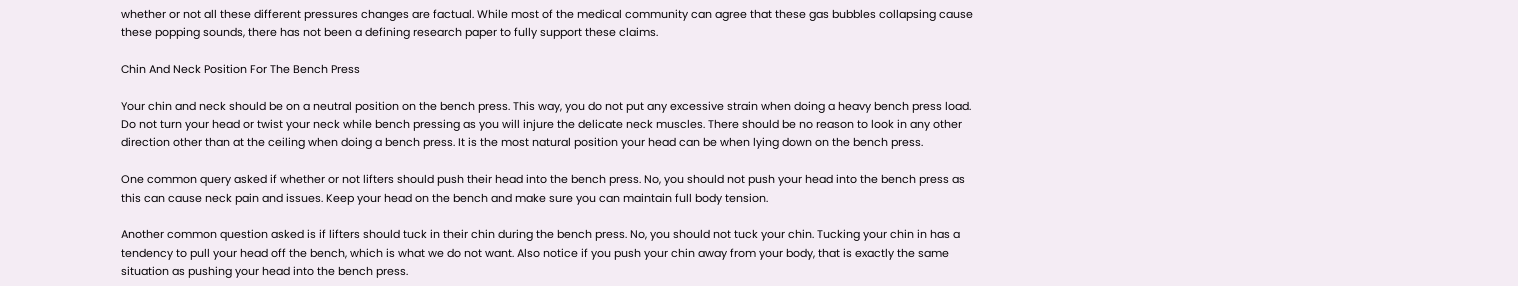whether or not all these different pressures changes are factual. While most of the medical community can agree that these gas bubbles collapsing cause these popping sounds, there has not been a defining research paper to fully support these claims.

Chin And Neck Position For The Bench Press

Your chin and neck should be on a neutral position on the bench press. This way, you do not put any excessive strain when doing a heavy bench press load. Do not turn your head or twist your neck while bench pressing as you will injure the delicate neck muscles. There should be no reason to look in any other direction other than at the ceiling when doing a bench press. It is the most natural position your head can be when lying down on the bench press.

One common query asked if whether or not lifters should push their head into the bench press. No, you should not push your head into the bench press as this can cause neck pain and issues. Keep your head on the bench and make sure you can maintain full body tension.

Another common question asked is if lifters should tuck in their chin during the bench press. No, you should not tuck your chin. Tucking your chin in has a tendency to pull your head off the bench, which is what we do not want. Also notice if you push your chin away from your body, that is exactly the same situation as pushing your head into the bench press.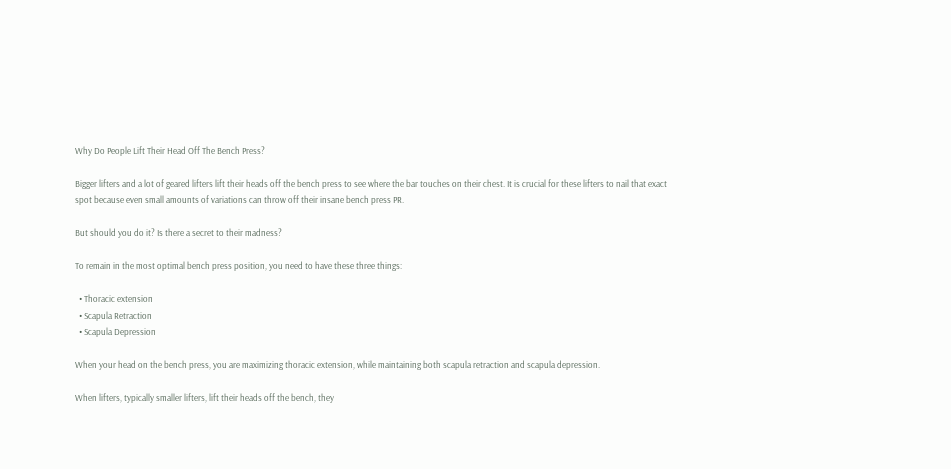Why Do People Lift Their Head Off The Bench Press?

Bigger lifters and a lot of geared lifters lift their heads off the bench press to see where the bar touches on their chest. It is crucial for these lifters to nail that exact spot because even small amounts of variations can throw off their insane bench press PR.

But should you do it? Is there a secret to their madness?

To remain in the most optimal bench press position, you need to have these three things:

  • Thoracic extension
  • Scapula Retraction
  • Scapula Depression

When your head on the bench press, you are maximizing thoracic extension, while maintaining both scapula retraction and scapula depression.

When lifters, typically smaller lifters, lift their heads off the bench, they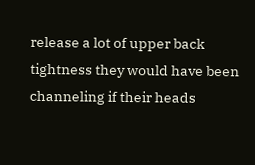release a lot of upper back tightness they would have been channeling if their heads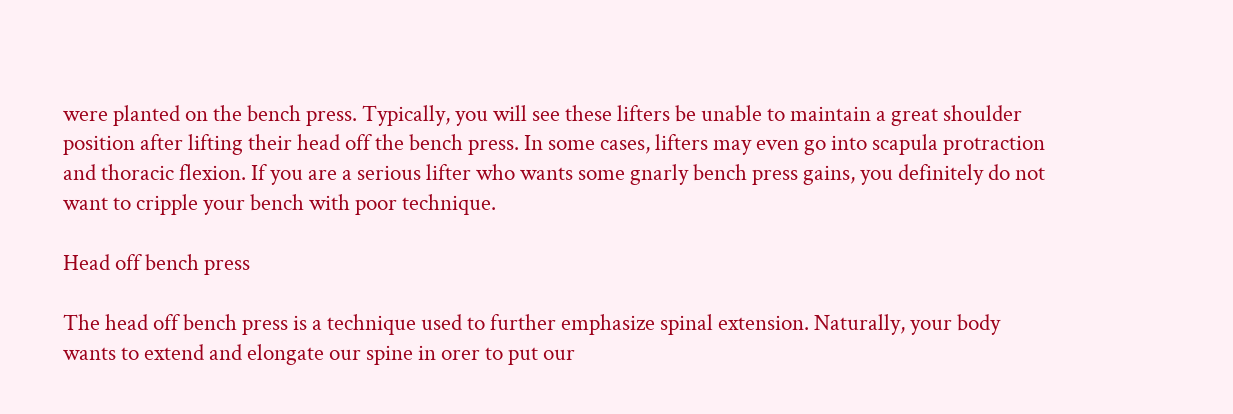were planted on the bench press. Typically, you will see these lifters be unable to maintain a great shoulder position after lifting their head off the bench press. In some cases, lifters may even go into scapula protraction and thoracic flexion. If you are a serious lifter who wants some gnarly bench press gains, you definitely do not want to cripple your bench with poor technique.

Head off bench press

The head off bench press is a technique used to further emphasize spinal extension. Naturally, your body wants to extend and elongate our spine in orer to put our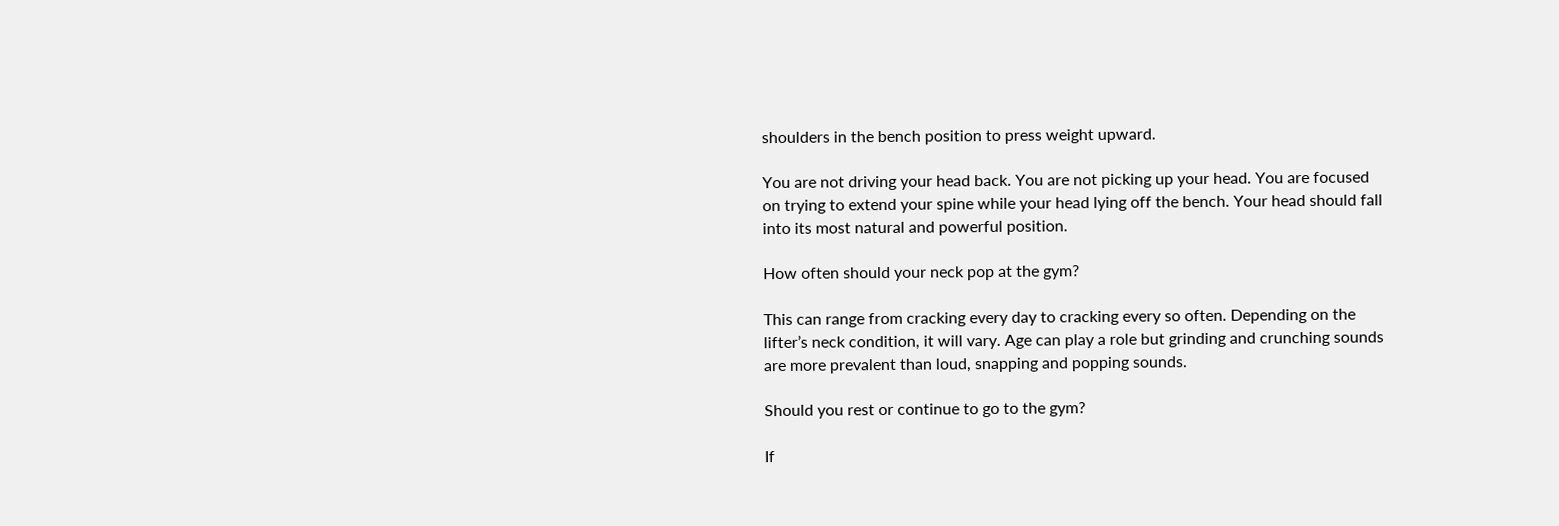shoulders in the bench position to press weight upward.

You are not driving your head back. You are not picking up your head. You are focused on trying to extend your spine while your head lying off the bench. Your head should fall into its most natural and powerful position.

How often should your neck pop at the gym?

This can range from cracking every day to cracking every so often. Depending on the lifter’s neck condition, it will vary. Age can play a role but grinding and crunching sounds are more prevalent than loud, snapping and popping sounds.

Should you rest or continue to go to the gym?

If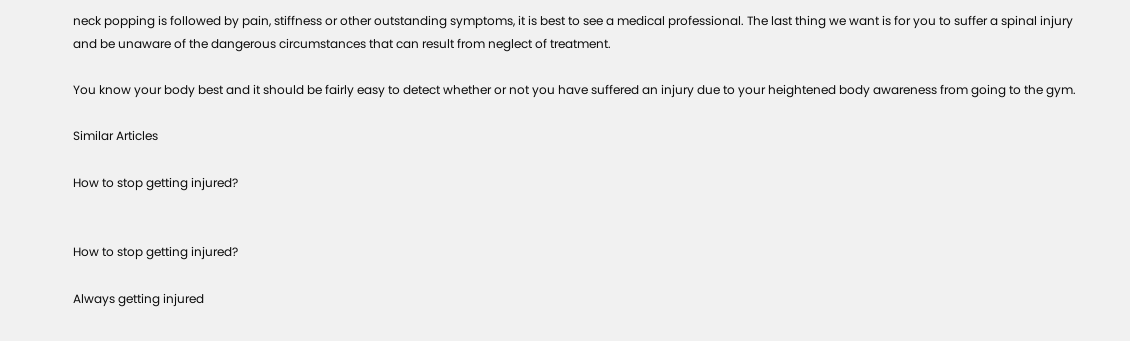neck popping is followed by pain, stiffness or other outstanding symptoms, it is best to see a medical professional. The last thing we want is for you to suffer a spinal injury and be unaware of the dangerous circumstances that can result from neglect of treatment.

You know your body best and it should be fairly easy to detect whether or not you have suffered an injury due to your heightened body awareness from going to the gym.

Similar Articles

How to stop getting injured?


How to stop getting injured?

Always getting injured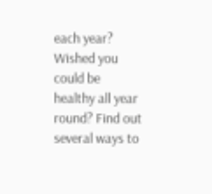each year? Wished you could be healthy all year round? Find out several ways to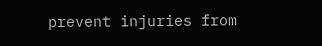prevent injuries from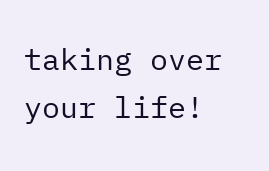taking over your life!